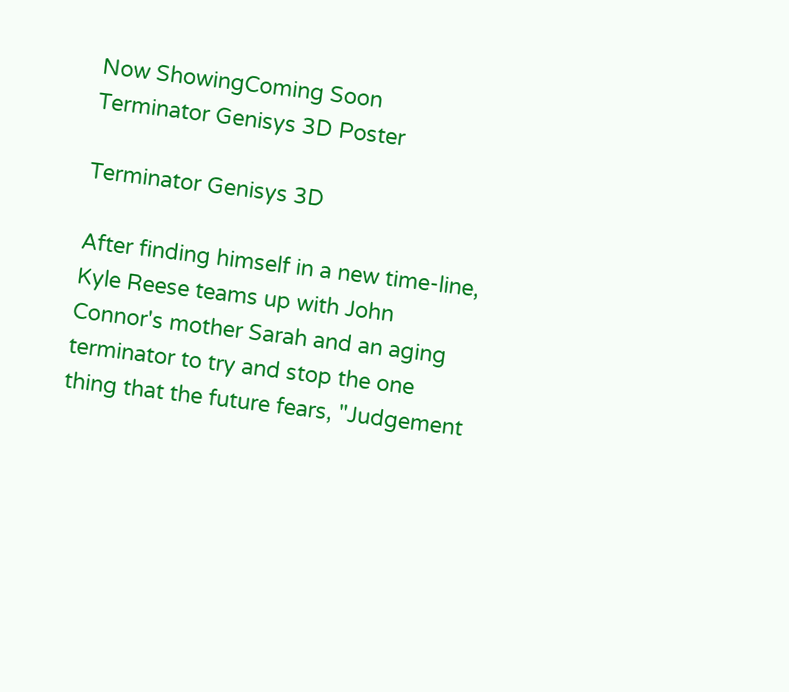Now ShowingComing Soon
Terminator Genisys 3D Poster

Terminator Genisys 3D

After finding himself in a new time-line, Kyle Reese teams up with John Connor's mother Sarah and an aging terminator to try and stop the one thing that the future fears, "Judgement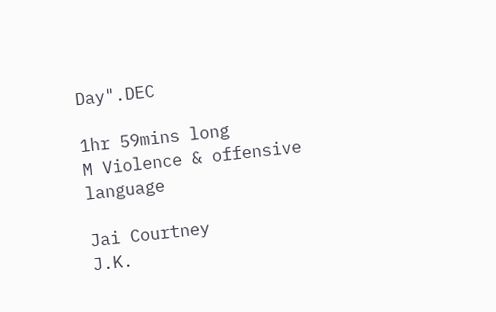Day".DEC

1hr 59mins long
M Violence & offensive language

Jai Courtney
J.K.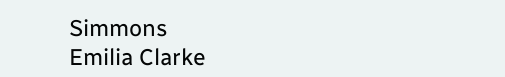Simmons
Emilia Clarke